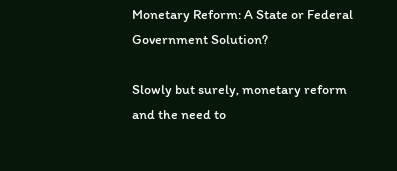Monetary Reform: A State or Federal Government Solution?

Slowly but surely, monetary reform and the need to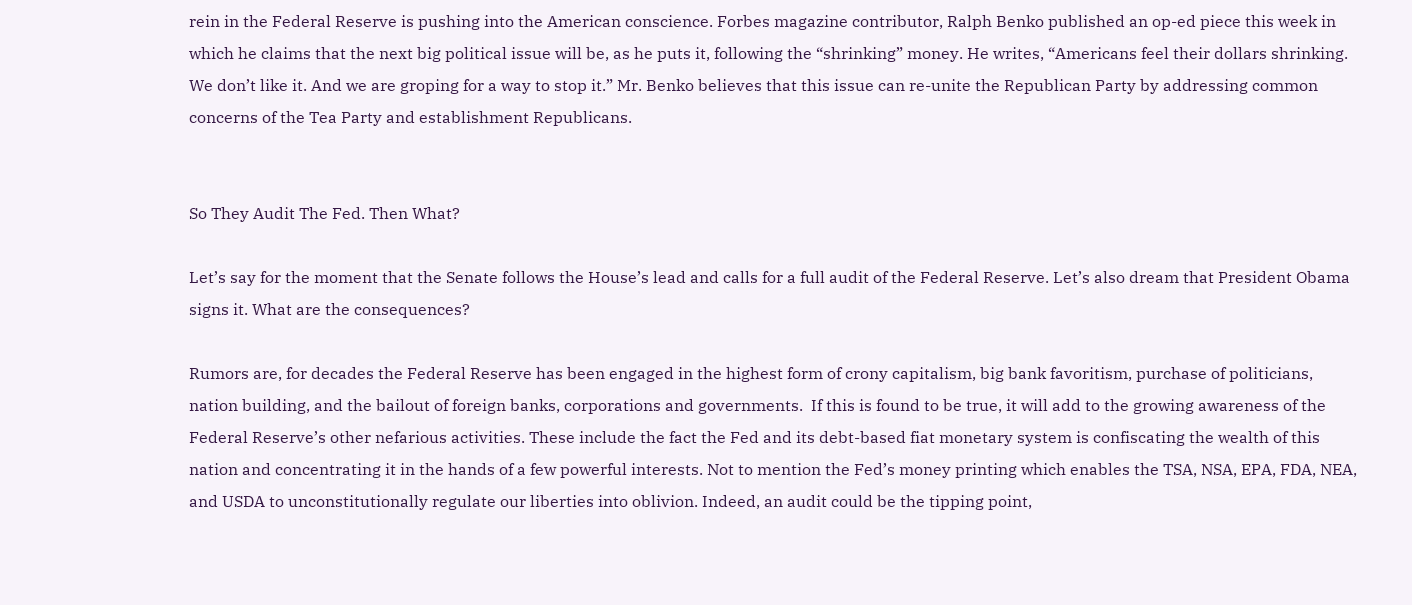rein in the Federal Reserve is pushing into the American conscience. Forbes magazine contributor, Ralph Benko published an op-ed piece this week in which he claims that the next big political issue will be, as he puts it, following the “shrinking” money. He writes, “Americans feel their dollars shrinking. We don’t like it. And we are groping for a way to stop it.” Mr. Benko believes that this issue can re-unite the Republican Party by addressing common concerns of the Tea Party and establishment Republicans.


So They Audit The Fed. Then What?

Let’s say for the moment that the Senate follows the House’s lead and calls for a full audit of the Federal Reserve. Let’s also dream that President Obama signs it. What are the consequences?

Rumors are, for decades the Federal Reserve has been engaged in the highest form of crony capitalism, big bank favoritism, purchase of politicians, nation building, and the bailout of foreign banks, corporations and governments.  If this is found to be true, it will add to the growing awareness of the Federal Reserve’s other nefarious activities. These include the fact the Fed and its debt-based fiat monetary system is confiscating the wealth of this nation and concentrating it in the hands of a few powerful interests. Not to mention the Fed’s money printing which enables the TSA, NSA, EPA, FDA, NEA, and USDA to unconstitutionally regulate our liberties into oblivion. Indeed, an audit could be the tipping point,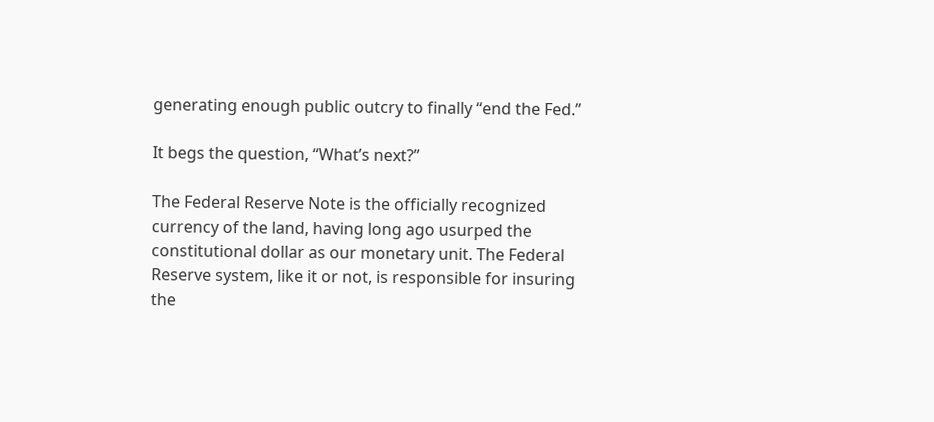generating enough public outcry to finally “end the Fed.”

It begs the question, “What’s next?”

The Federal Reserve Note is the officially recognized currency of the land, having long ago usurped the constitutional dollar as our monetary unit. The Federal Reserve system, like it or not, is responsible for insuring the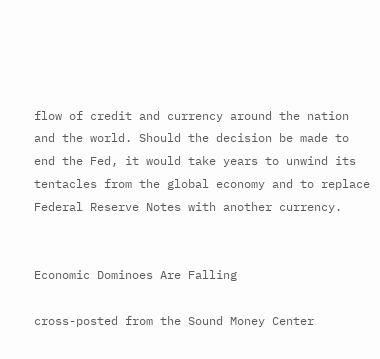flow of credit and currency around the nation and the world. Should the decision be made to end the Fed, it would take years to unwind its tentacles from the global economy and to replace Federal Reserve Notes with another currency.


Economic Dominoes Are Falling

cross-posted from the Sound Money Center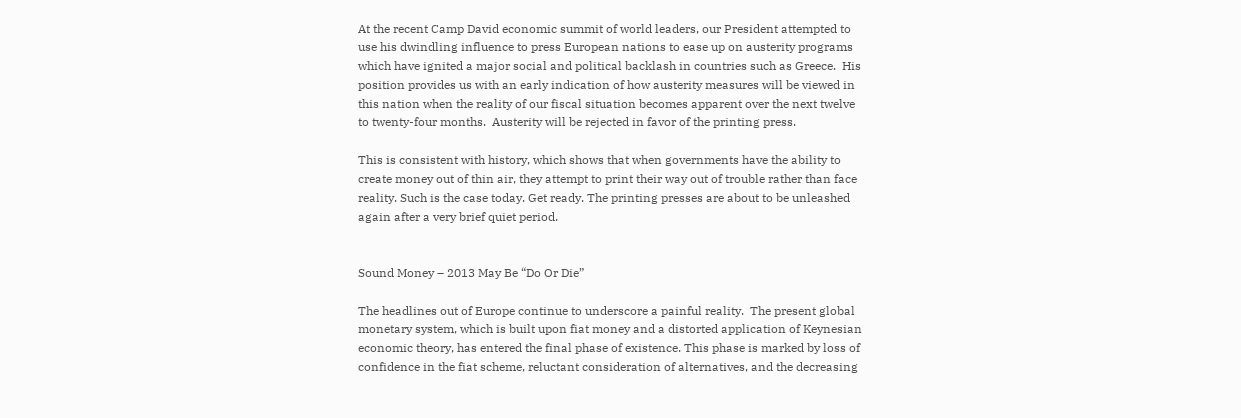At the recent Camp David economic summit of world leaders, our President attempted to use his dwindling influence to press European nations to ease up on austerity programs which have ignited a major social and political backlash in countries such as Greece.  His position provides us with an early indication of how austerity measures will be viewed in this nation when the reality of our fiscal situation becomes apparent over the next twelve to twenty-four months.  Austerity will be rejected in favor of the printing press.

This is consistent with history, which shows that when governments have the ability to create money out of thin air, they attempt to print their way out of trouble rather than face reality. Such is the case today. Get ready. The printing presses are about to be unleashed again after a very brief quiet period.


Sound Money – 2013 May Be “Do Or Die”

The headlines out of Europe continue to underscore a painful reality.  The present global monetary system, which is built upon fiat money and a distorted application of Keynesian economic theory, has entered the final phase of existence. This phase is marked by loss of confidence in the fiat scheme, reluctant consideration of alternatives, and the decreasing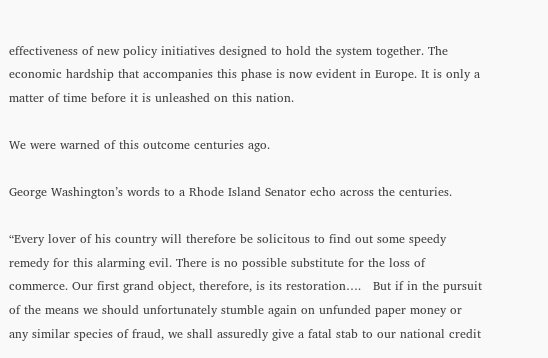effectiveness of new policy initiatives designed to hold the system together. The economic hardship that accompanies this phase is now evident in Europe. It is only a matter of time before it is unleashed on this nation.

We were warned of this outcome centuries ago.

George Washington’s words to a Rhode Island Senator echo across the centuries.

“Every lover of his country will therefore be solicitous to find out some speedy remedy for this alarming evil. There is no possible substitute for the loss of commerce. Our first grand object, therefore, is its restoration….   But if in the pursuit of the means we should unfortunately stumble again on unfunded paper money or any similar species of fraud, we shall assuredly give a fatal stab to our national credit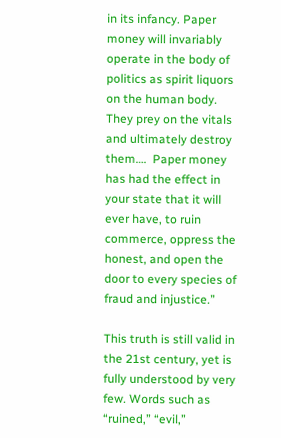in its infancy. Paper money will invariably operate in the body of politics as spirit liquors on the human body. They prey on the vitals and ultimately destroy them….  Paper money has had the effect in your state that it will ever have, to ruin commerce, oppress the honest, and open the door to every species of fraud and injustice.”

This truth is still valid in the 21st century, yet is fully understood by very few. Words such as “ruined,” “evil,”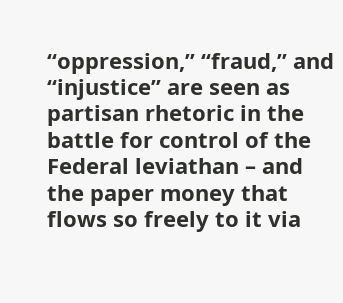“oppression,” “fraud,” and “injustice” are seen as partisan rhetoric in the battle for control of the Federal leviathan – and the paper money that flows so freely to it via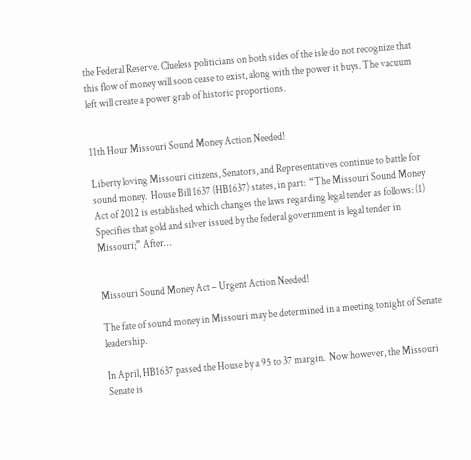the Federal Reserve. Clueless politicians on both sides of the isle do not recognize that this flow of money will soon cease to exist, along with the power it buys. The vacuum left will create a power grab of historic proportions.


11th Hour Missouri Sound Money Action Needed!

Liberty loving Missouri citizens, Senators, and Representatives continue to battle for sound money.  House Bill 1637 (HB1637) states, in part:  “The Missouri Sound Money Act of 2012 is established which changes the laws regarding legal tender as follows: (1) Specifies that gold and silver issued by the federal government is legal tender in Missouri;” After…


Missouri Sound Money Act – Urgent Action Needed!

The fate of sound money in Missouri may be determined in a meeting tonight of Senate leadership.

In April, HB1637 passed the House by a 95 to 37 margin.  Now however, the Missouri Senate is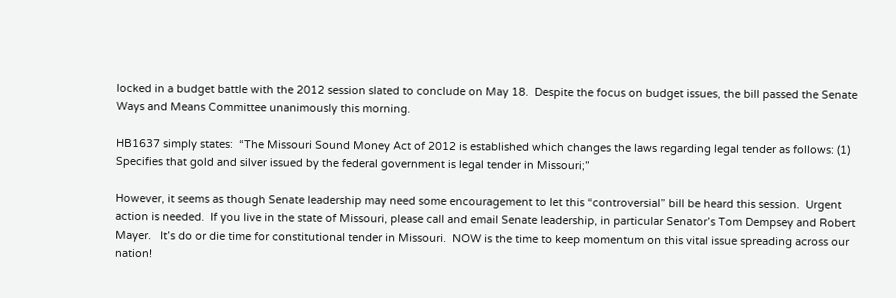locked in a budget battle with the 2012 session slated to conclude on May 18.  Despite the focus on budget issues, the bill passed the Senate Ways and Means Committee unanimously this morning.

HB1637 simply states:  “The Missouri Sound Money Act of 2012 is established which changes the laws regarding legal tender as follows: (1) Specifies that gold and silver issued by the federal government is legal tender in Missouri;”

However, it seems as though Senate leadership may need some encouragement to let this “controversial” bill be heard this session.  Urgent action is needed.  If you live in the state of Missouri, please call and email Senate leadership, in particular Senator’s Tom Dempsey and Robert Mayer.   It’s do or die time for constitutional tender in Missouri.  NOW is the time to keep momentum on this vital issue spreading across our nation!